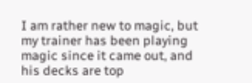I am rather new to magic, but my trainer has been playing magic since it came out, and his decks are top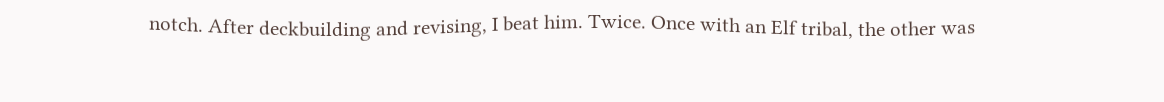notch. After deckbuilding and revising, I beat him. Twice. Once with an Elf tribal, the other was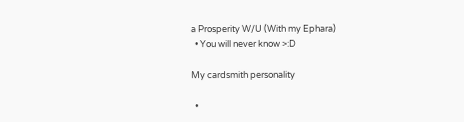a Prosperity W/U (With my Ephara)
  • You will never know >:D

My cardsmith personality

  •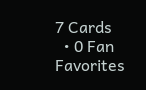7 Cards
  • 0 Fan Favorites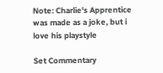Note: Charlie's Apprentice was made as a joke, but i love his playstyle

Set Commentary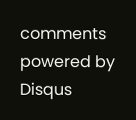comments powered by Disqus